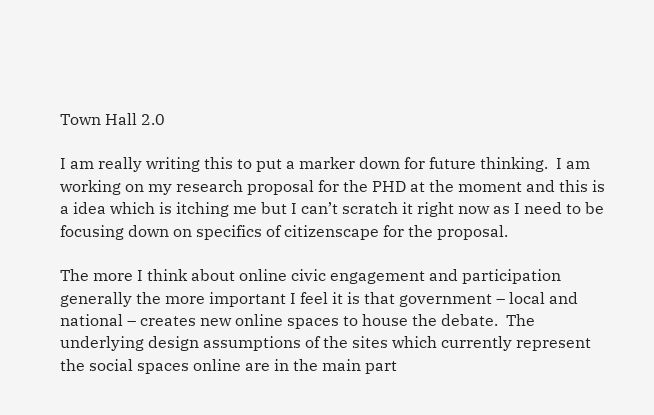Town Hall 2.0

I am really writing this to put a marker down for future thinking.  I am working on my research proposal for the PHD at the moment and this is a idea which is itching me but I can’t scratch it right now as I need to be focusing down on specifics of citizenscape for the proposal.

The more I think about online civic engagement and participation generally the more important I feel it is that government – local and national – creates new online spaces to house the debate.  The underlying design assumptions of the sites which currently represent the social spaces online are in the main part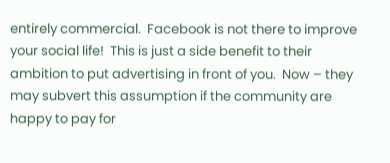entirely commercial.  Facebook is not there to improve your social life!  This is just a side benefit to their ambition to put advertising in front of you.  Now – they may subvert this assumption if the community are happy to pay for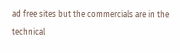ad free sites but the commercials are in the technical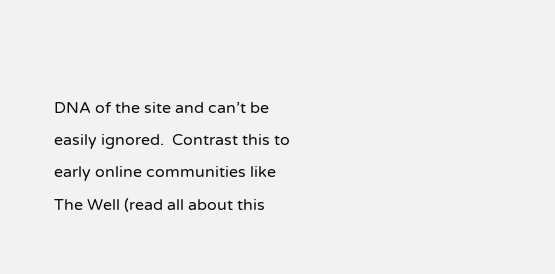DNA of the site and can’t be easily ignored.  Contrast this to early online communities like The Well (read all about this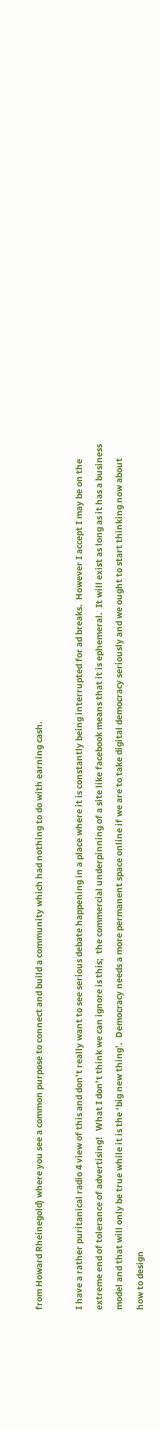from Howard Rheinegold) where you see a common purpose to connect and build a community which had nothing to do with earning cash.

I have a rather puritanical radio 4 view of this and don’t really want to see serious debate happening in a place where it is constantly being interrupted for ad breaks.  However I accept I may be on the extreme end of tolerance of advertising!   What I don’t think we can ignore is this;  the commercial underpinning of a site like facebook means that it is ephemeral.  It will exist as long as it has a business model and that will only be true while it is the ‘big new thing’.  Democracy needs a more permanent space online if we are to take digital democracy seriously and we ought to start thinking now about how to design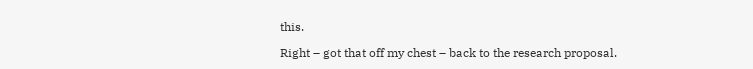this.

Right – got that off my chest – back to the research proposal.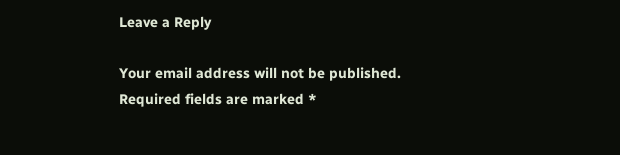Leave a Reply

Your email address will not be published. Required fields are marked *